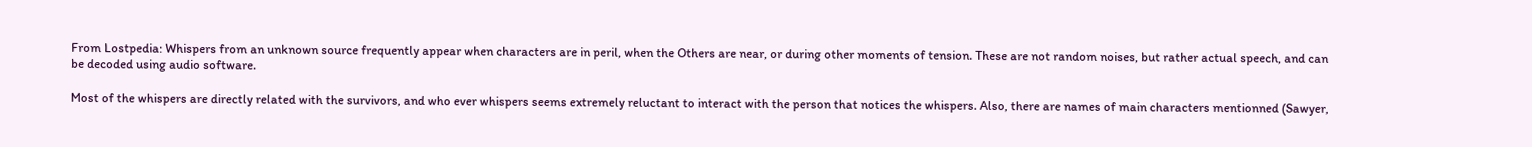From Lostpedia: Whispers from an unknown source frequently appear when characters are in peril, when the Others are near, or during other moments of tension. These are not random noises, but rather actual speech, and can be decoded using audio software.

Most of the whispers are directly related with the survivors, and who ever whispers seems extremely reluctant to interact with the person that notices the whispers. Also, there are names of main characters mentionned (Sawyer,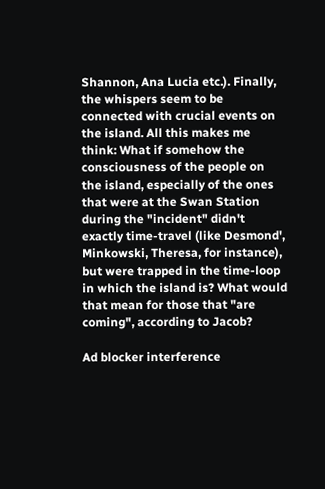Shannon, Ana Lucia etc.). Finally, the whispers seem to be connected with crucial events on the island. All this makes me think: What if somehow the consciousness of the people on the island, especially of the ones that were at the Swan Station during the "incident" didn't exactly time-travel (like Desmond', Minkowski, Theresa, for instance), but were trapped in the time-loop in which the island is? What would that mean for those that "are coming", according to Jacob?

Ad blocker interference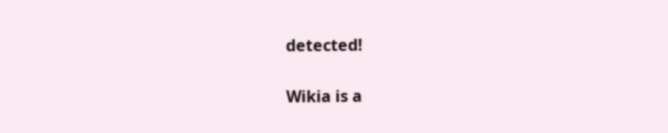detected!

Wikia is a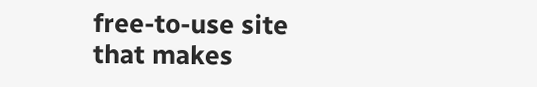free-to-use site that makes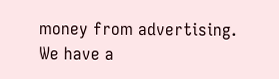money from advertising. We have a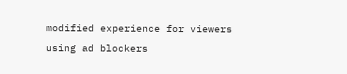modified experience for viewers using ad blockers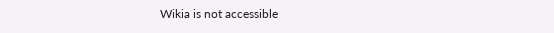Wikia is not accessible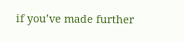if you’ve made further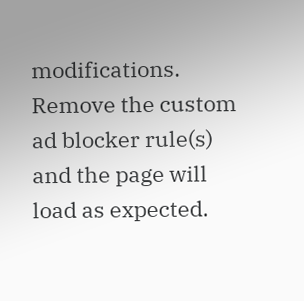modifications. Remove the custom ad blocker rule(s) and the page will load as expected.